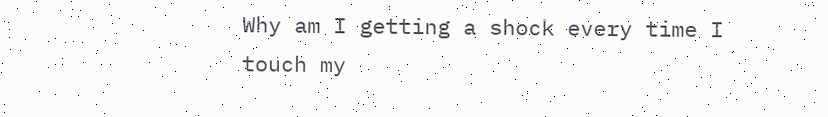Why am I getting a shock every time I touch my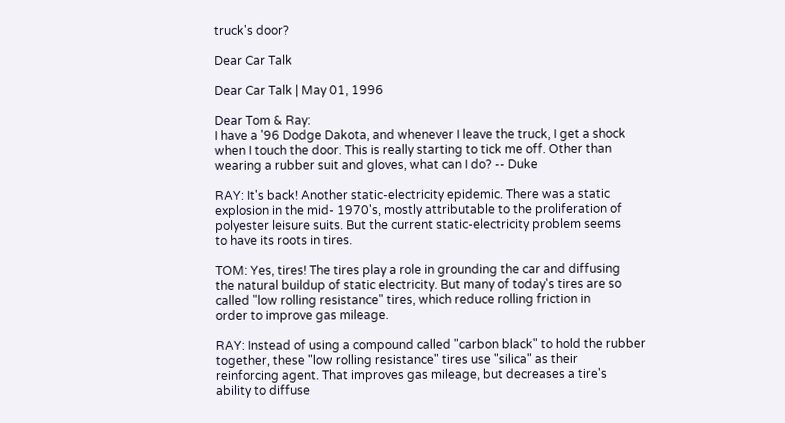truck's door?

Dear Car Talk

Dear Car Talk | May 01, 1996

Dear Tom & Ray:
I have a '96 Dodge Dakota, and whenever I leave the truck, I get a shock
when I touch the door. This is really starting to tick me off. Other than
wearing a rubber suit and gloves, what can I do? -- Duke

RAY: It's back! Another static-electricity epidemic. There was a static
explosion in the mid- 1970's, mostly attributable to the proliferation of
polyester leisure suits. But the current static-electricity problem seems
to have its roots in tires.

TOM: Yes, tires! The tires play a role in grounding the car and diffusing
the natural buildup of static electricity. But many of today's tires are so
called "low rolling resistance" tires, which reduce rolling friction in
order to improve gas mileage.

RAY: Instead of using a compound called "carbon black" to hold the rubber
together, these "low rolling resistance" tires use "silica" as their
reinforcing agent. That improves gas mileage, but decreases a tire's
ability to diffuse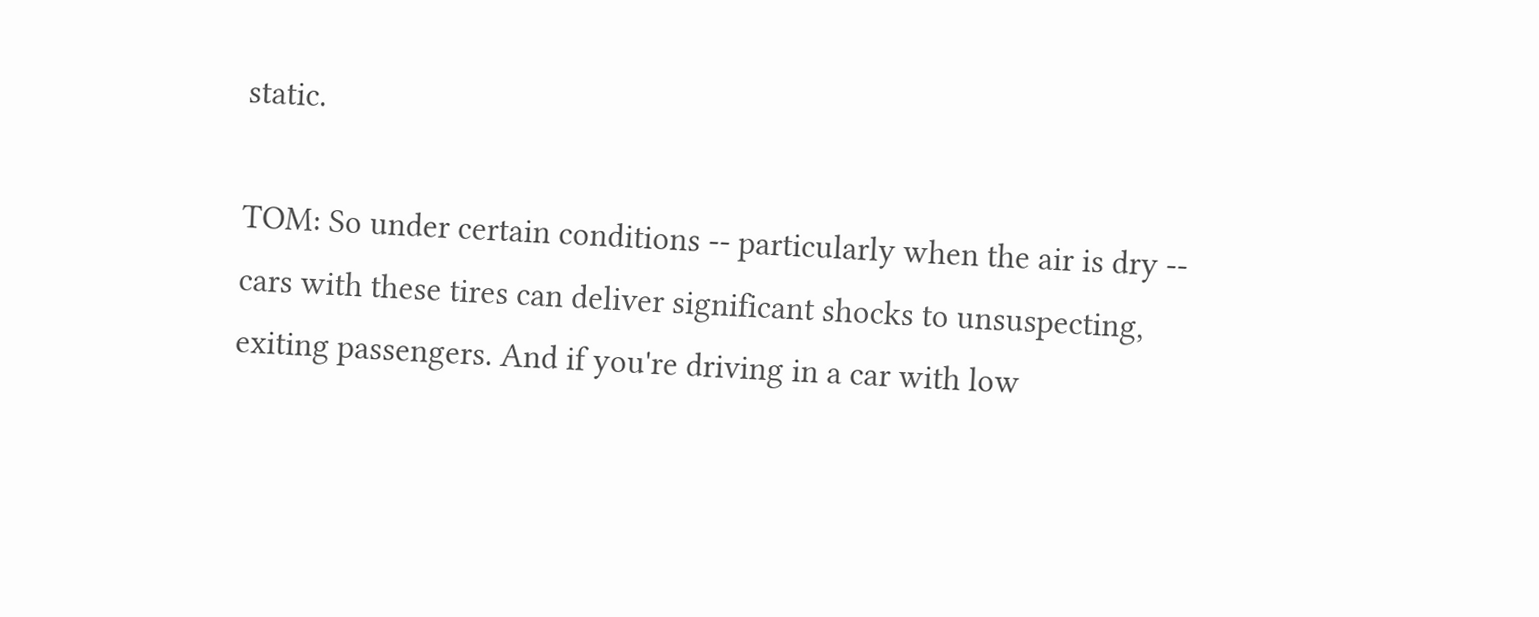static.

TOM: So under certain conditions -- particularly when the air is dry --
cars with these tires can deliver significant shocks to unsuspecting,
exiting passengers. And if you're driving in a car with low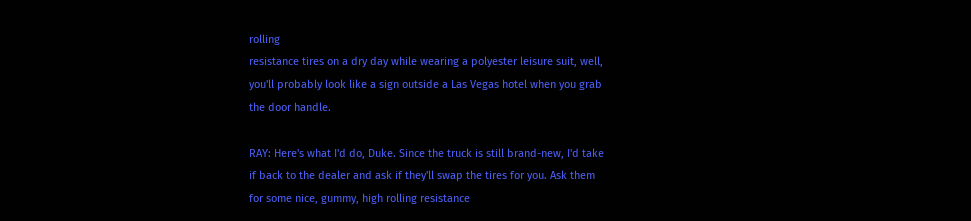rolling
resistance tires on a dry day while wearing a polyester leisure suit, well,
you'll probably look like a sign outside a Las Vegas hotel when you grab
the door handle.

RAY: Here's what I'd do, Duke. Since the truck is still brand-new, I'd take
if back to the dealer and ask if they'll swap the tires for you. Ask them
for some nice, gummy, high rolling resistance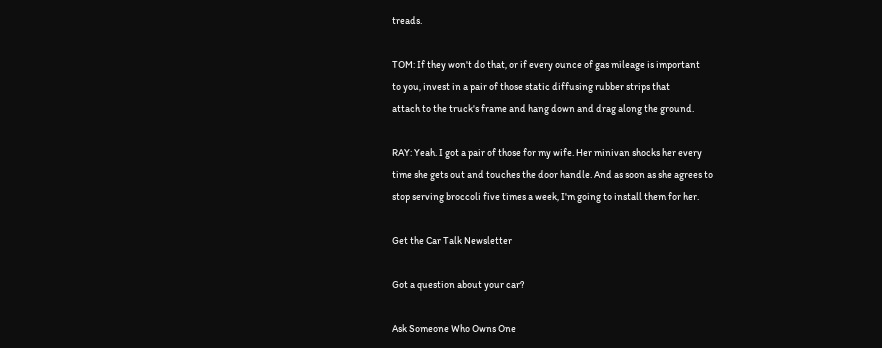treads.

TOM: If they won't do that, or if every ounce of gas mileage is important
to you, invest in a pair of those static diffusing rubber strips that
attach to the truck's frame and hang down and drag along the ground.

RAY: Yeah. I got a pair of those for my wife. Her minivan shocks her every
time she gets out and touches the door handle. And as soon as she agrees to
stop serving broccoli five times a week, I'm going to install them for her.

Get the Car Talk Newsletter

Got a question about your car?

Ask Someone Who Owns One